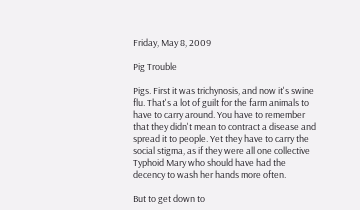Friday, May 8, 2009

Pig Trouble

Pigs. First it was trichynosis, and now it's swine flu. That's a lot of guilt for the farm animals to have to carry around. You have to remember that they didn't mean to contract a disease and spread it to people. Yet they have to carry the social stigma, as if they were all one collective Typhoid Mary who should have had the decency to wash her hands more often.

But to get down to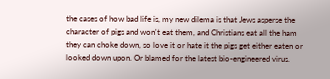the cases of how bad life is, my new dilema is that Jews asperse the character of pigs and won't eat them, and Christians eat all the ham they can choke down, so love it or hate it the pigs get either eaten or looked down upon. Or blamed for the latest bio-engineered virus.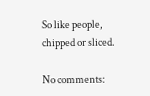So like people, chipped or sliced.

No comments: